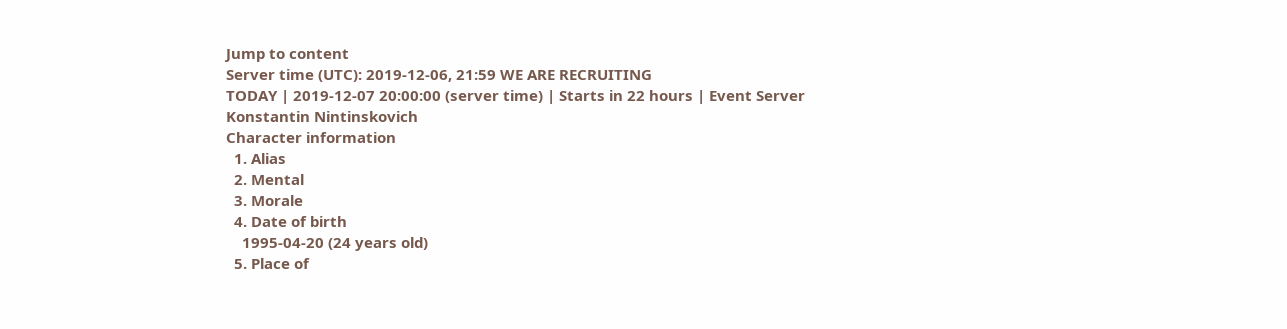Jump to content
Server time (UTC): 2019-12-06, 21:59 WE ARE RECRUITING
TODAY | 2019-12-07 20:00:00 (server time) | Starts in 22 hours | Event Server
Konstantin Nintinskovich
Character information
  1. Alias
  2. Mental
  3. Morale
  4. Date of birth
    1995-04-20 (24 years old)
  5. Place of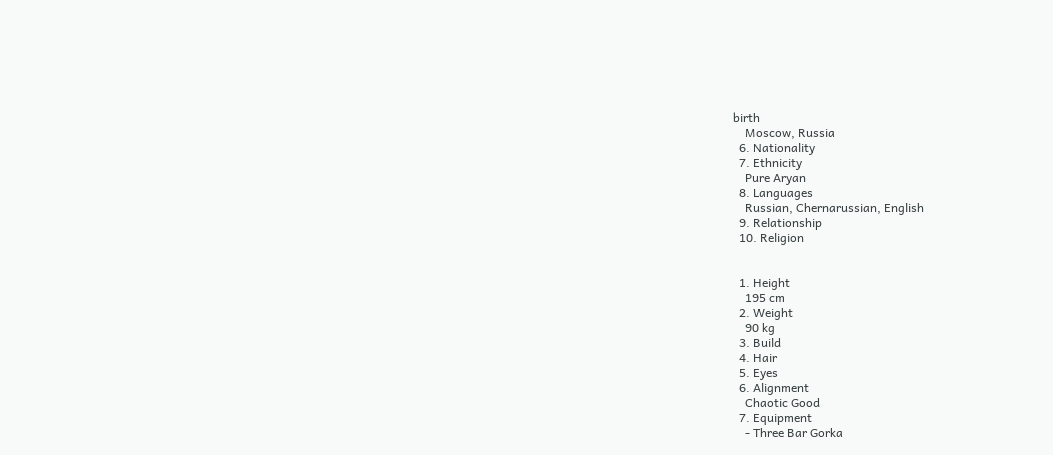birth
    Moscow, Russia
  6. Nationality
  7. Ethnicity
    Pure Aryan
  8. Languages
    Russian, Chernarussian, English
  9. Relationship
  10. Religion


  1. Height
    195 cm
  2. Weight
    90 kg
  3. Build
  4. Hair
  5. Eyes
  6. Alignment
    Chaotic Good
  7. Equipment
    - Three Bar Gorka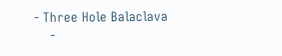- Three Hole Balaclava
    -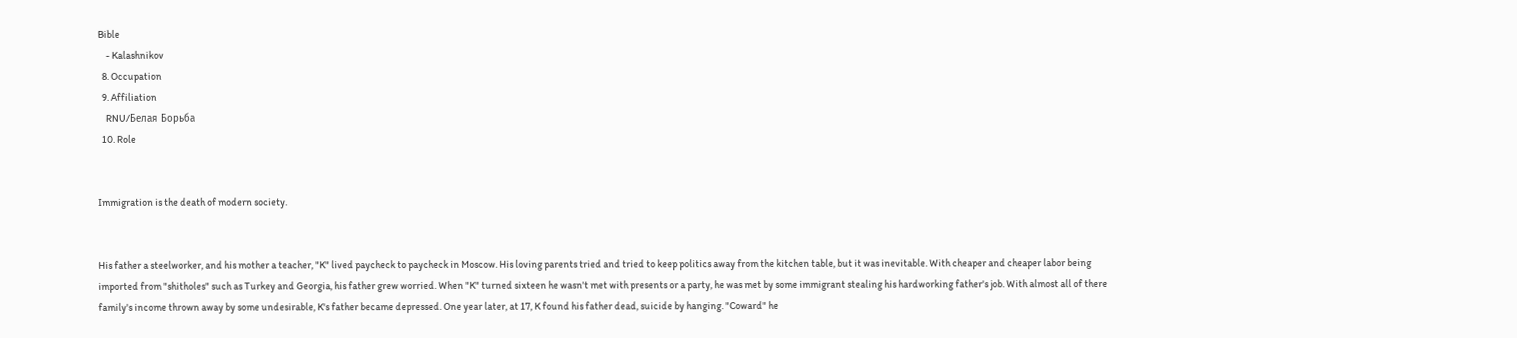Bible
    - Kalashnikov
  8. Occupation
  9. Affiliation
    RNU/Белая Борьба
  10. Role


Immigration is the death of modern society.


His father a steelworker, and his mother a teacher, "K" lived paycheck to paycheck in Moscow. His loving parents tried and tried to keep politics away from the kitchen table, but it was inevitable. With cheaper and cheaper labor being imported from "shitholes" such as Turkey and Georgia, his father grew worried. When "K" turned sixteen he wasn't met with presents or a party, he was met by some immigrant stealing his hardworking father's job. With almost all of there family's income thrown away by some undesirable, K's father became depressed. One year later, at 17, K found his father dead, suicide by hanging. "Coward" he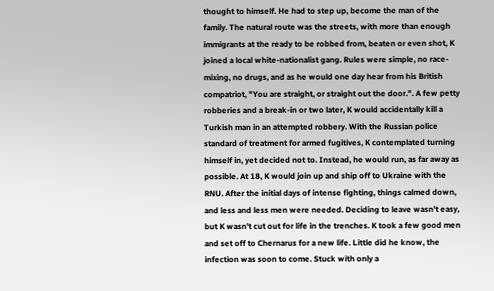thought to himself. He had to step up, become the man of the family. The natural route was the streets, with more than enough immigrants at the ready to be robbed from, beaten or even shot, K joined a local white-nationalist gang. Rules were simple, no race-mixing, no drugs, and as he would one day hear from his British compatriot, "You are straight, or straight out the door.". A few petty robberies and a break-in or two later, K would accidentally kill a Turkish man in an attempted robbery. With the Russian police standard of treatment for armed fugitives, K contemplated turning himself in, yet decided not to. Instead, he would run, as far away as possible. At 18, K would join up and ship off to Ukraine with the RNU. After the initial days of intense fighting, things calmed down, and less and less men were needed. Deciding to leave wasn't easy, but K wasn't cut out for life in the trenches. K took a few good men and set off to Chernarus for a new life. Little did he know, the infection was soon to come. Stuck with only a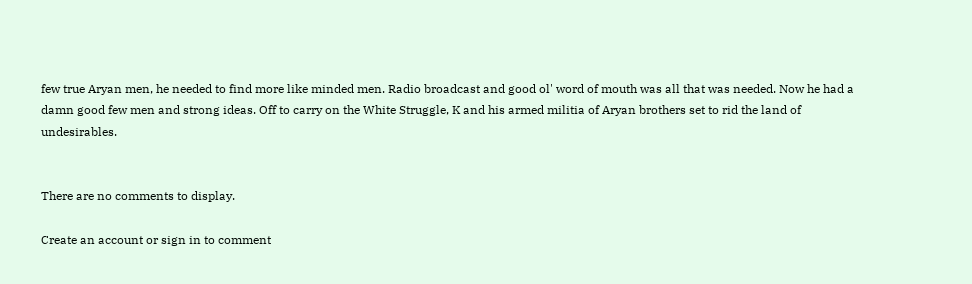few true Aryan men, he needed to find more like minded men. Radio broadcast and good ol' word of mouth was all that was needed. Now he had a damn good few men and strong ideas. Off to carry on the White Struggle, K and his armed militia of Aryan brothers set to rid the land of undesirables.


There are no comments to display.

Create an account or sign in to comment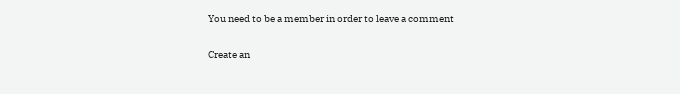You need to be a member in order to leave a comment

Create an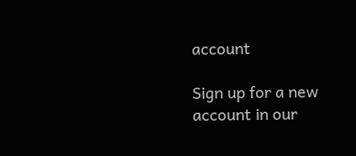account

Sign up for a new account in our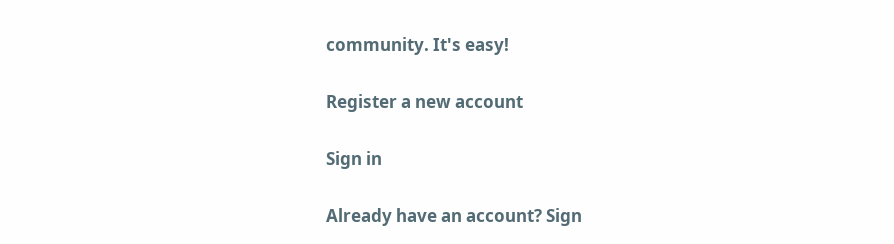community. It's easy!

Register a new account

Sign in

Already have an account? Sign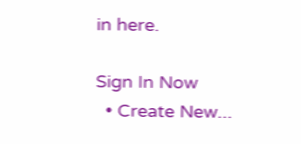in here.

Sign In Now
  • Create New...